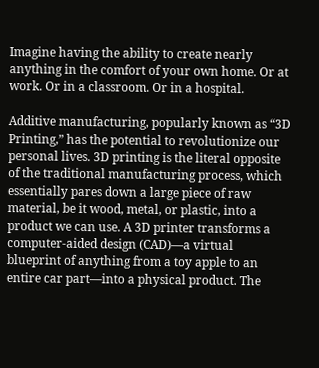Imagine having the ability to create nearly anything in the comfort of your own home. Or at work. Or in a classroom. Or in a hospital.

Additive manufacturing, popularly known as “3D Printing,” has the potential to revolutionize our personal lives. 3D printing is the literal opposite of the traditional manufacturing process, which essentially pares down a large piece of raw material, be it wood, metal, or plastic, into a product we can use. A 3D printer transforms a computer-aided design (CAD)—a virtual blueprint of anything from a toy apple to an entire car part—into a physical product. The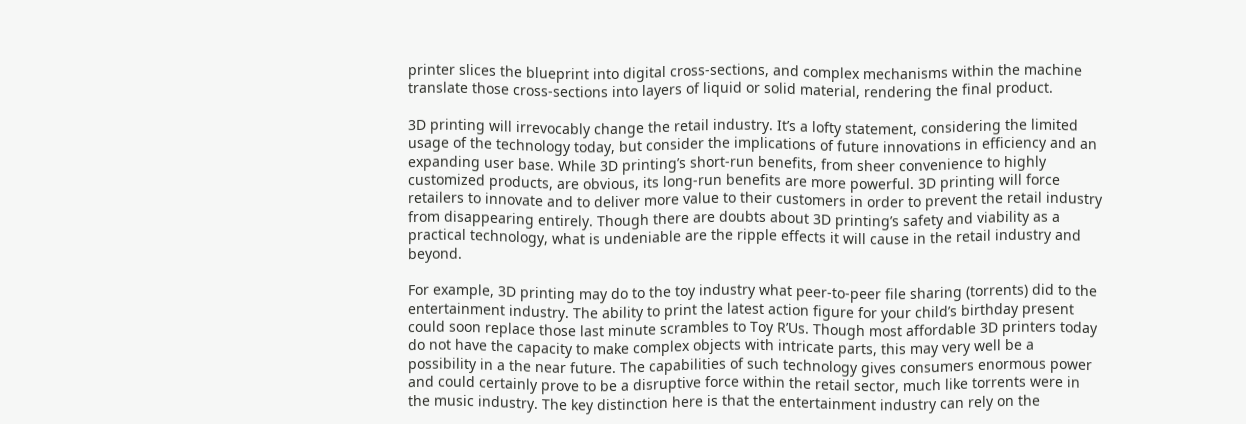printer slices the blueprint into digital cross-sections, and complex mechanisms within the machine translate those cross-sections into layers of liquid or solid material, rendering the final product.

3D printing will irrevocably change the retail industry. It’s a lofty statement, considering the limited usage of the technology today, but consider the implications of future innovations in efficiency and an expanding user base. While 3D printing’s short-run benefits, from sheer convenience to highly customized products, are obvious, its long-run benefits are more powerful. 3D printing will force retailers to innovate and to deliver more value to their customers in order to prevent the retail industry from disappearing entirely. Though there are doubts about 3D printing’s safety and viability as a practical technology, what is undeniable are the ripple effects it will cause in the retail industry and beyond.

For example, 3D printing may do to the toy industry what peer-to-peer file sharing (torrents) did to the entertainment industry. The ability to print the latest action figure for your child’s birthday present could soon replace those last minute scrambles to Toy R’Us. Though most affordable 3D printers today do not have the capacity to make complex objects with intricate parts, this may very well be a possibility in a the near future. The capabilities of such technology gives consumers enormous power and could certainly prove to be a disruptive force within the retail sector, much like torrents were in the music industry. The key distinction here is that the entertainment industry can rely on the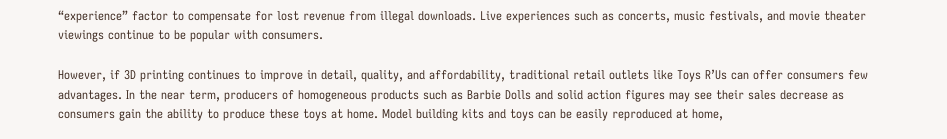“experience” factor to compensate for lost revenue from illegal downloads. Live experiences such as concerts, music festivals, and movie theater viewings continue to be popular with consumers.

However, if 3D printing continues to improve in detail, quality, and affordability, traditional retail outlets like Toys R’Us can offer consumers few advantages. In the near term, producers of homogeneous products such as Barbie Dolls and solid action figures may see their sales decrease as consumers gain the ability to produce these toys at home. Model building kits and toys can be easily reproduced at home,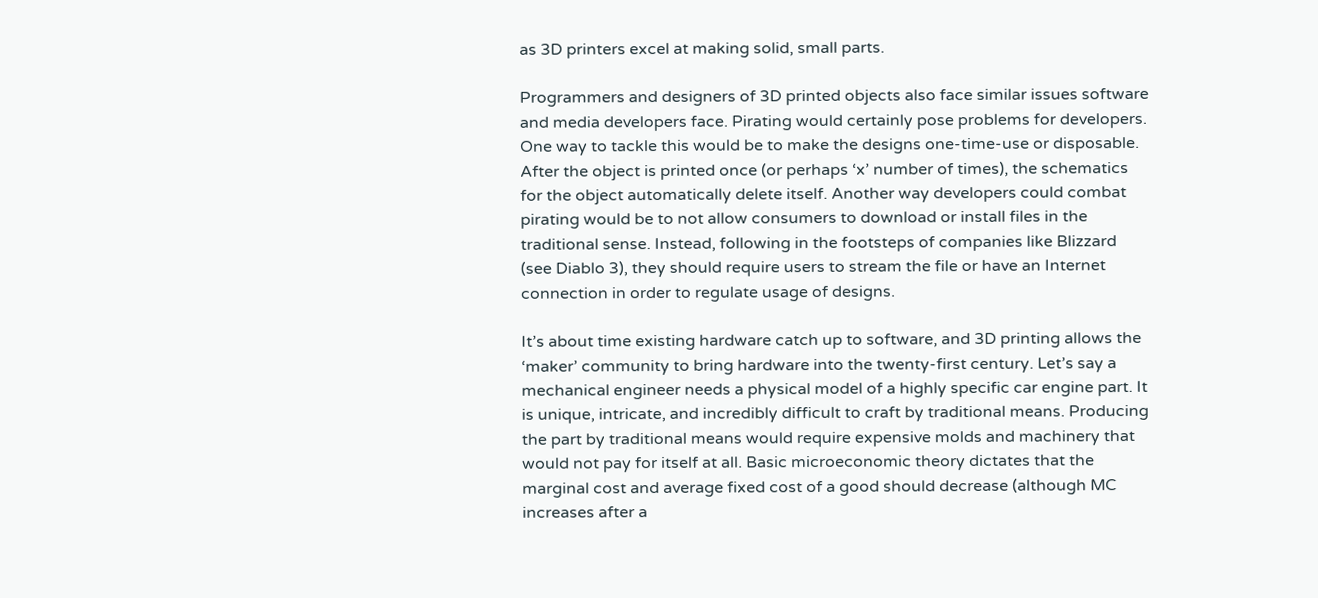as 3D printers excel at making solid, small parts.

Programmers and designers of 3D printed objects also face similar issues software and media developers face. Pirating would certainly pose problems for developers. One way to tackle this would be to make the designs one-time-use or disposable. After the object is printed once (or perhaps ‘x’ number of times), the schematics for the object automatically delete itself. Another way developers could combat pirating would be to not allow consumers to download or install files in the traditional sense. Instead, following in the footsteps of companies like Blizzard (see Diablo 3), they should require users to stream the file or have an Internet connection in order to regulate usage of designs.

It’s about time existing hardware catch up to software, and 3D printing allows the ‘maker’ community to bring hardware into the twenty-first century. Let’s say a mechanical engineer needs a physical model of a highly specific car engine part. It is unique, intricate, and incredibly difficult to craft by traditional means. Producing the part by traditional means would require expensive molds and machinery that would not pay for itself at all. Basic microeconomic theory dictates that the marginal cost and average fixed cost of a good should decrease (although MC increases after a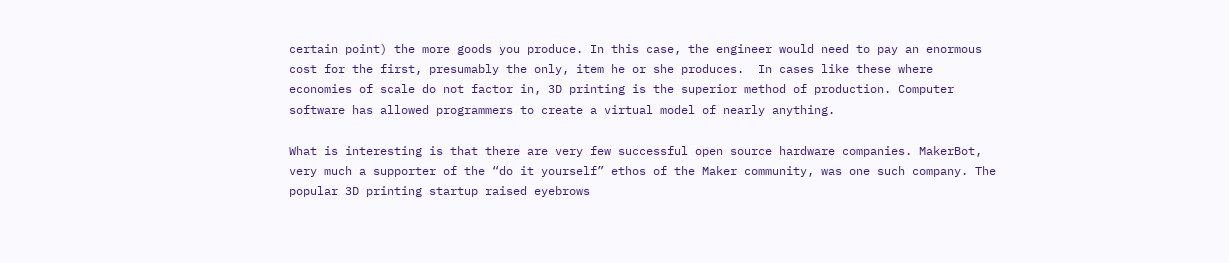certain point) the more goods you produce. In this case, the engineer would need to pay an enormous cost for the first, presumably the only, item he or she produces.  In cases like these where economies of scale do not factor in, 3D printing is the superior method of production. Computer software has allowed programmers to create a virtual model of nearly anything.

What is interesting is that there are very few successful open source hardware companies. MakerBot, very much a supporter of the “do it yourself” ethos of the Maker community, was one such company. The popular 3D printing startup raised eyebrows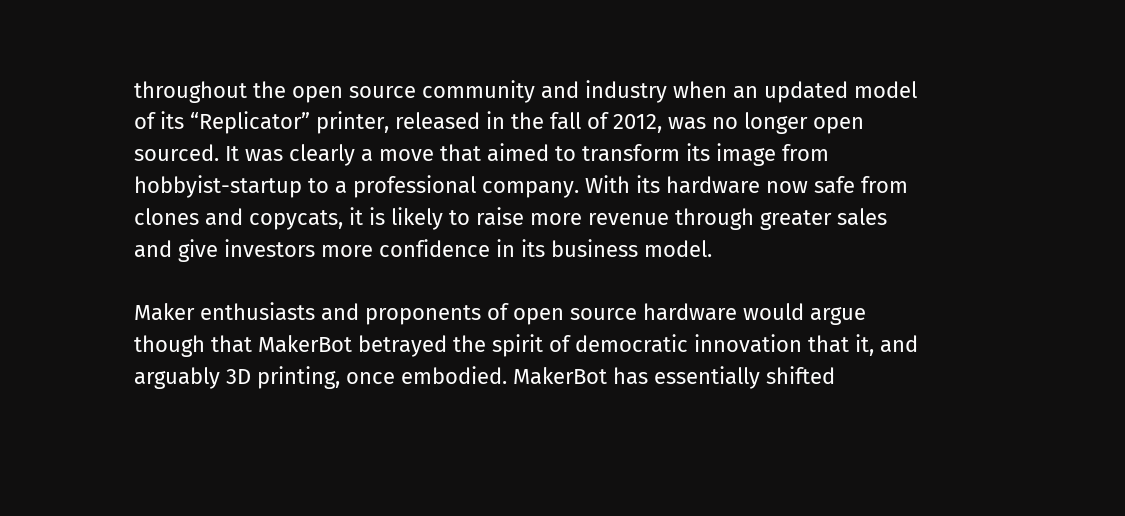throughout the open source community and industry when an updated model of its “Replicator” printer, released in the fall of 2012, was no longer open sourced. It was clearly a move that aimed to transform its image from hobbyist-startup to a professional company. With its hardware now safe from clones and copycats, it is likely to raise more revenue through greater sales and give investors more confidence in its business model.

Maker enthusiasts and proponents of open source hardware would argue though that MakerBot betrayed the spirit of democratic innovation that it, and arguably 3D printing, once embodied. MakerBot has essentially shifted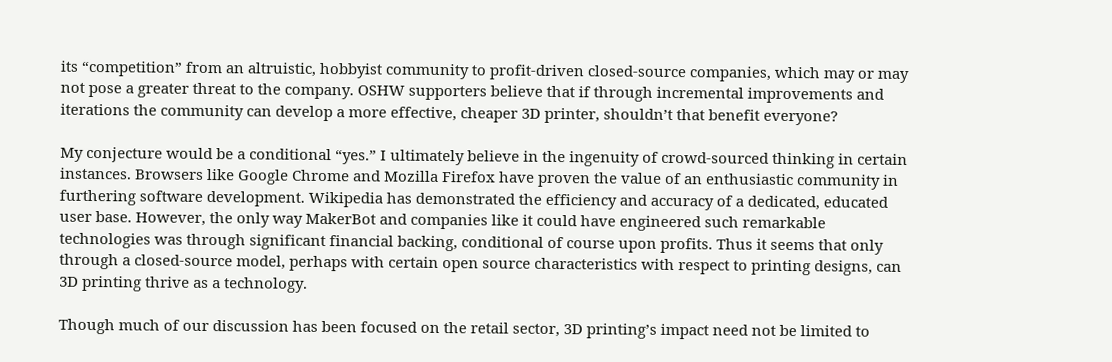its “competition” from an altruistic, hobbyist community to profit-driven closed-source companies, which may or may not pose a greater threat to the company. OSHW supporters believe that if through incremental improvements and iterations the community can develop a more effective, cheaper 3D printer, shouldn’t that benefit everyone?

My conjecture would be a conditional “yes.” I ultimately believe in the ingenuity of crowd-sourced thinking in certain instances. Browsers like Google Chrome and Mozilla Firefox have proven the value of an enthusiastic community in furthering software development. Wikipedia has demonstrated the efficiency and accuracy of a dedicated, educated user base. However, the only way MakerBot and companies like it could have engineered such remarkable technologies was through significant financial backing, conditional of course upon profits. Thus it seems that only through a closed-source model, perhaps with certain open source characteristics with respect to printing designs, can 3D printing thrive as a technology.

Though much of our discussion has been focused on the retail sector, 3D printing’s impact need not be limited to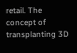retail. The concept of transplanting 3D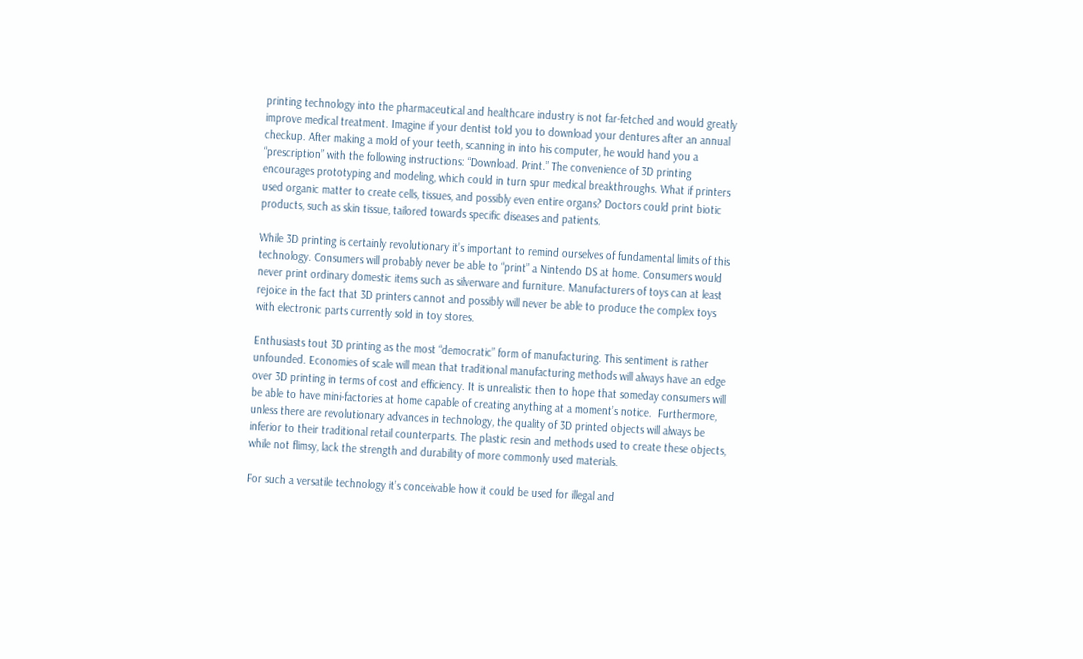printing technology into the pharmaceutical and healthcare industry is not far-fetched and would greatly improve medical treatment. Imagine if your dentist told you to download your dentures after an annual checkup. After making a mold of your teeth, scanning in into his computer, he would hand you a “prescription” with the following instructions: “Download. Print.” The convenience of 3D printing encourages prototyping and modeling, which could in turn spur medical breakthroughs. What if printers used organic matter to create cells, tissues, and possibly even entire organs? Doctors could print biotic products, such as skin tissue, tailored towards specific diseases and patients.

While 3D printing is certainly revolutionary it’s important to remind ourselves of fundamental limits of this technology. Consumers will probably never be able to “print” a Nintendo DS at home. Consumers would never print ordinary domestic items such as silverware and furniture. Manufacturers of toys can at least rejoice in the fact that 3D printers cannot and possibly will never be able to produce the complex toys with electronic parts currently sold in toy stores.

Enthusiasts tout 3D printing as the most “democratic” form of manufacturing. This sentiment is rather unfounded. Economies of scale will mean that traditional manufacturing methods will always have an edge over 3D printing in terms of cost and efficiency. It is unrealistic then to hope that someday consumers will be able to have mini-factories at home capable of creating anything at a moment’s notice.  Furthermore, unless there are revolutionary advances in technology, the quality of 3D printed objects will always be inferior to their traditional retail counterparts. The plastic resin and methods used to create these objects, while not flimsy, lack the strength and durability of more commonly used materials.

For such a versatile technology it’s conceivable how it could be used for illegal and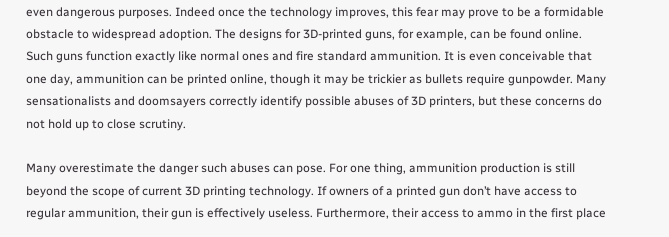even dangerous purposes. Indeed once the technology improves, this fear may prove to be a formidable obstacle to widespread adoption. The designs for 3D-printed guns, for example, can be found online. Such guns function exactly like normal ones and fire standard ammunition. It is even conceivable that one day, ammunition can be printed online, though it may be trickier as bullets require gunpowder. Many sensationalists and doomsayers correctly identify possible abuses of 3D printers, but these concerns do not hold up to close scrutiny.

Many overestimate the danger such abuses can pose. For one thing, ammunition production is still beyond the scope of current 3D printing technology. If owners of a printed gun don’t have access to regular ammunition, their gun is effectively useless. Furthermore, their access to ammo in the first place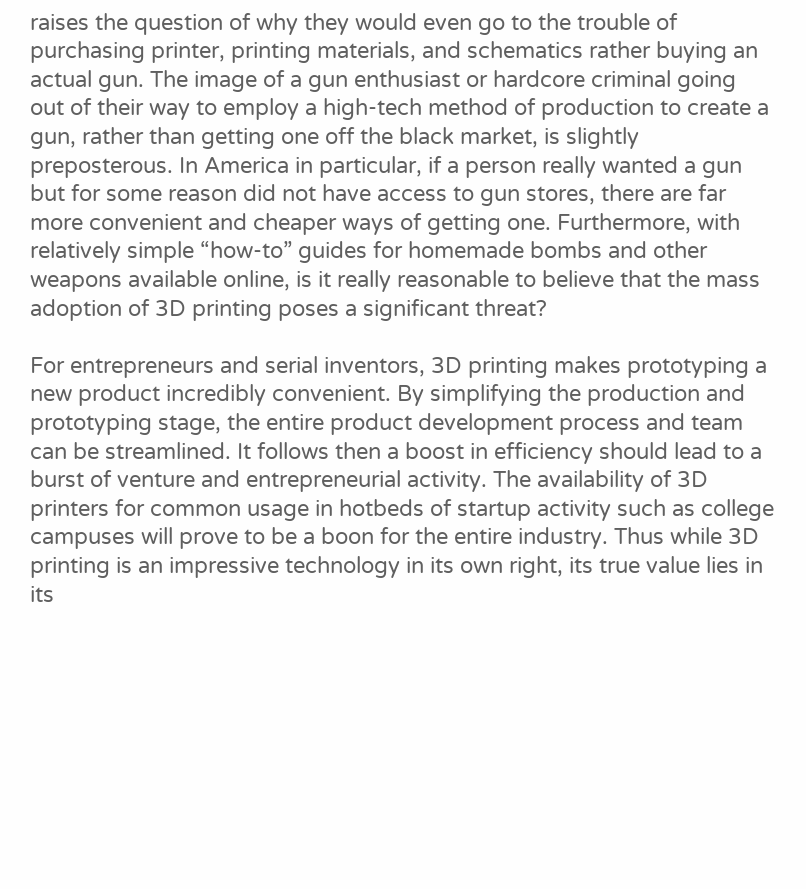raises the question of why they would even go to the trouble of purchasing printer, printing materials, and schematics rather buying an actual gun. The image of a gun enthusiast or hardcore criminal going out of their way to employ a high-tech method of production to create a gun, rather than getting one off the black market, is slightly preposterous. In America in particular, if a person really wanted a gun but for some reason did not have access to gun stores, there are far more convenient and cheaper ways of getting one. Furthermore, with relatively simple “how-to” guides for homemade bombs and other weapons available online, is it really reasonable to believe that the mass adoption of 3D printing poses a significant threat?

For entrepreneurs and serial inventors, 3D printing makes prototyping a new product incredibly convenient. By simplifying the production and prototyping stage, the entire product development process and team can be streamlined. It follows then a boost in efficiency should lead to a burst of venture and entrepreneurial activity. The availability of 3D printers for common usage in hotbeds of startup activity such as college campuses will prove to be a boon for the entire industry. Thus while 3D printing is an impressive technology in its own right, its true value lies in its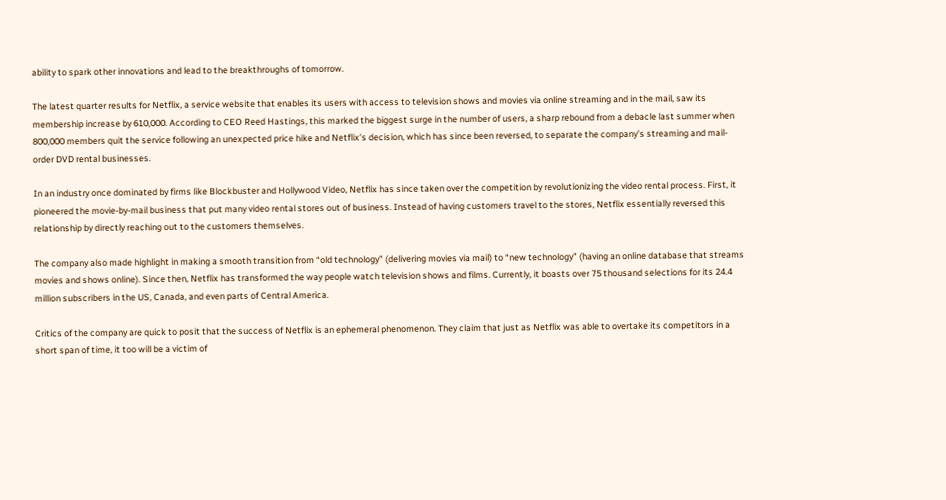ability to spark other innovations and lead to the breakthroughs of tomorrow.

The latest quarter results for Netflix, a service website that enables its users with access to television shows and movies via online streaming and in the mail, saw its membership increase by 610,000. According to CEO Reed Hastings, this marked the biggest surge in the number of users, a sharp rebound from a debacle last summer when 800,000 members quit the service following an unexpected price hike and Netflix’s decision, which has since been reversed, to separate the company’s streaming and mail-order DVD rental businesses.

In an industry once dominated by firms like Blockbuster and Hollywood Video, Netflix has since taken over the competition by revolutionizing the video rental process. First, it pioneered the movie-by-mail business that put many video rental stores out of business. Instead of having customers travel to the stores, Netflix essentially reversed this relationship by directly reaching out to the customers themselves.

The company also made highlight in making a smooth transition from “old technology” (delivering movies via mail) to “new technology” (having an online database that streams movies and shows online). Since then, Netflix has transformed the way people watch television shows and films. Currently, it boasts over 75 thousand selections for its 24.4 million subscribers in the US, Canada, and even parts of Central America.

Critics of the company are quick to posit that the success of Netflix is an ephemeral phenomenon. They claim that just as Netflix was able to overtake its competitors in a short span of time, it too will be a victim of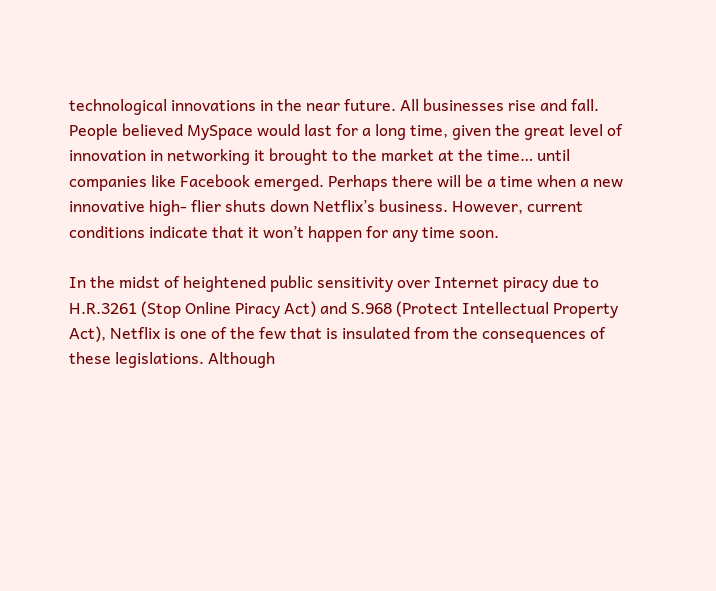technological innovations in the near future. All businesses rise and fall. People believed MySpace would last for a long time, given the great level of innovation in networking it brought to the market at the time… until companies like Facebook emerged. Perhaps there will be a time when a new innovative high- flier shuts down Netflix’s business. However, current conditions indicate that it won’t happen for any time soon.

In the midst of heightened public sensitivity over Internet piracy due to H.R.3261 (Stop Online Piracy Act) and S.968 (Protect Intellectual Property Act), Netflix is one of the few that is insulated from the consequences of these legislations. Although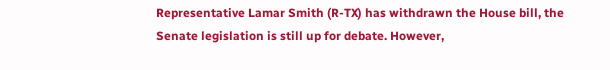Representative Lamar Smith (R-TX) has withdrawn the House bill, the Senate legislation is still up for debate. However,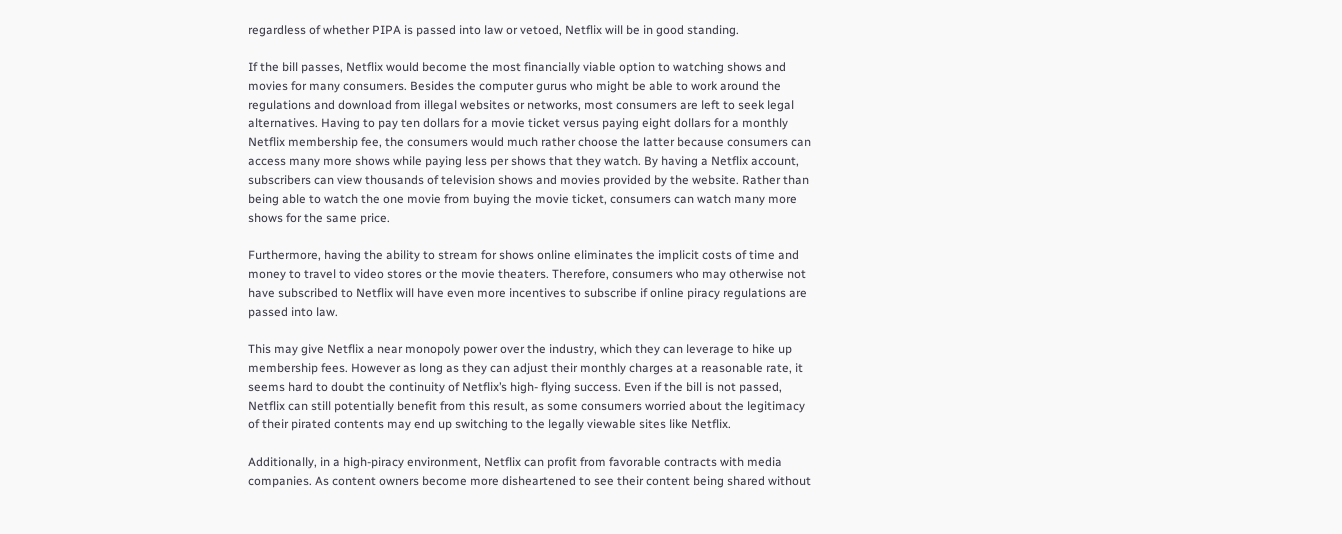regardless of whether PIPA is passed into law or vetoed, Netflix will be in good standing.

If the bill passes, Netflix would become the most financially viable option to watching shows and movies for many consumers. Besides the computer gurus who might be able to work around the regulations and download from illegal websites or networks, most consumers are left to seek legal alternatives. Having to pay ten dollars for a movie ticket versus paying eight dollars for a monthly Netflix membership fee, the consumers would much rather choose the latter because consumers can access many more shows while paying less per shows that they watch. By having a Netflix account, subscribers can view thousands of television shows and movies provided by the website. Rather than being able to watch the one movie from buying the movie ticket, consumers can watch many more shows for the same price.

Furthermore, having the ability to stream for shows online eliminates the implicit costs of time and money to travel to video stores or the movie theaters. Therefore, consumers who may otherwise not have subscribed to Netflix will have even more incentives to subscribe if online piracy regulations are passed into law.

This may give Netflix a near monopoly power over the industry, which they can leverage to hike up membership fees. However as long as they can adjust their monthly charges at a reasonable rate, it seems hard to doubt the continuity of Netflix’s high- flying success. Even if the bill is not passed, Netflix can still potentially benefit from this result, as some consumers worried about the legitimacy of their pirated contents may end up switching to the legally viewable sites like Netflix.

Additionally, in a high-piracy environment, Netflix can profit from favorable contracts with media companies. As content owners become more disheartened to see their content being shared without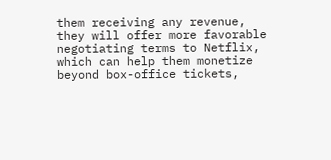them receiving any revenue, they will offer more favorable negotiating terms to Netflix, which can help them monetize beyond box-office tickets,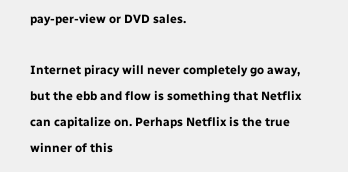pay-per-view or DVD sales.

Internet piracy will never completely go away, but the ebb and flow is something that Netflix can capitalize on. Perhaps Netflix is the true winner of this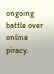ongoing battle over online piracy.